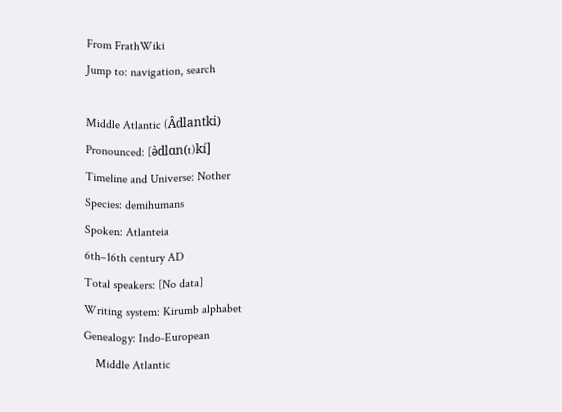From FrathWiki
Jump to: navigation, search

Middle Atlantic (Âdlantki)
Pronounced: [ə̀dlɑn(t)kí]
Timeline and Universe: Nother
Species: demihumans
Spoken: Atlanteia
6th–16th century AD
Total speakers: [No data]
Writing system: Kirumb alphabet
Genealogy: Indo-European
    Middle Atlantic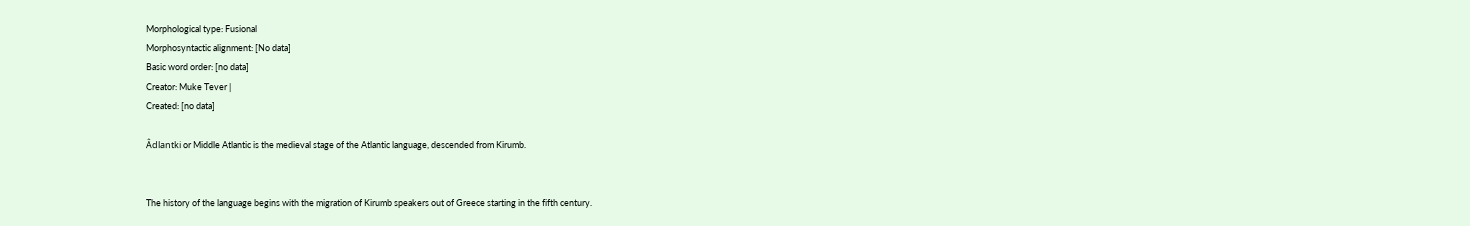Morphological type: Fusional
Morphosyntactic alignment: [No data]
Basic word order: [no data]
Creator: Muke Tever |
Created: [no data]

Âdlantki or Middle Atlantic is the medieval stage of the Atlantic language, descended from Kirumb.


The history of the language begins with the migration of Kirumb speakers out of Greece starting in the fifth century.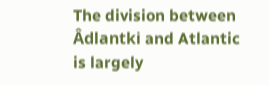The division between Âdlantki and Atlantic is largely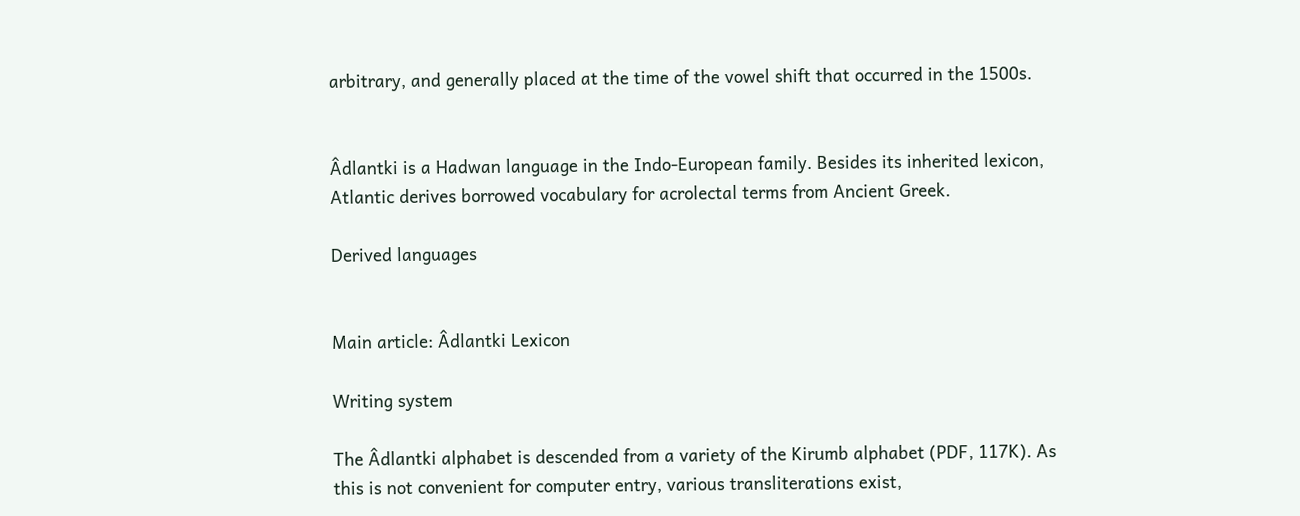arbitrary, and generally placed at the time of the vowel shift that occurred in the 1500s.


Âdlantki is a Hadwan language in the Indo-European family. Besides its inherited lexicon, Atlantic derives borrowed vocabulary for acrolectal terms from Ancient Greek.

Derived languages


Main article: Âdlantki Lexicon

Writing system

The Âdlantki alphabet is descended from a variety of the Kirumb alphabet (PDF, 117K). As this is not convenient for computer entry, various transliterations exist,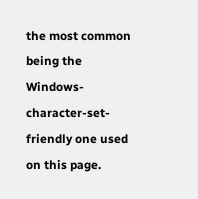the most common being the Windows-character-set-friendly one used on this page.